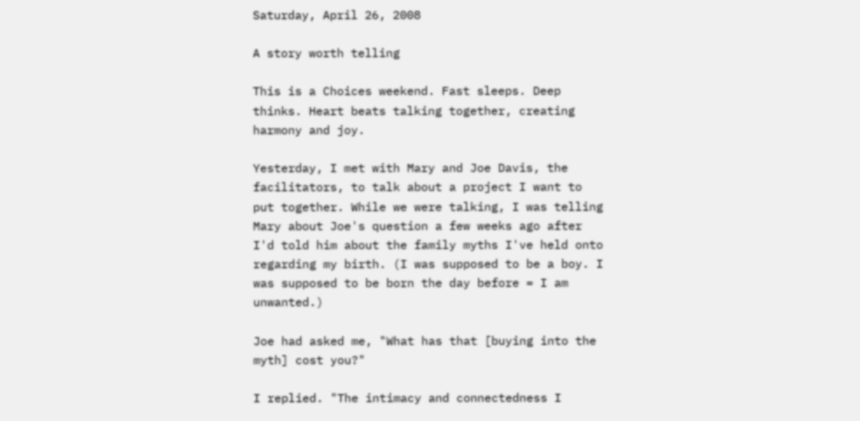Saturday, April 26, 2008

A story worth telling

This is a Choices weekend. Fast sleeps. Deep thinks. Heart beats talking together, creating harmony and joy.

Yesterday, I met with Mary and Joe Davis, the facilitators, to talk about a project I want to put together. While we were talking, I was telling Mary about Joe's question a few weeks ago after I'd told him about the family myths I've held onto regarding my birth. (I was supposed to be a boy. I was supposed to be born the day before = I am unwanted.)

Joe had asked me, "What has that [buying into the myth] cost you?"

I replied. "The intimacy and connectedness I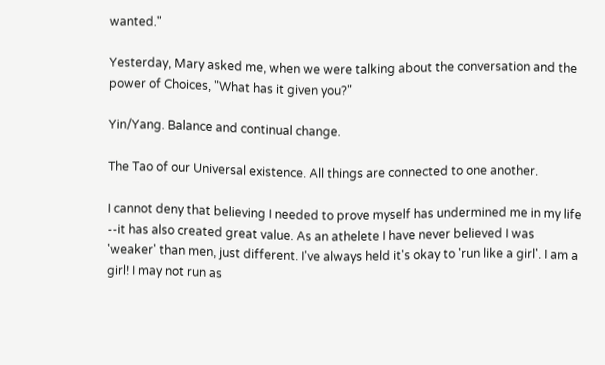wanted."

Yesterday, Mary asked me, when we were talking about the conversation and the power of Choices, "What has it given you?"

Yin/Yang. Balance and continual change.

The Tao of our Universal existence. All things are connected to one another.

I cannot deny that believing I needed to prove myself has undermined me in my life --it has also created great value. As an athelete I have never believed I was 'weaker' than men, just different. I've always held it's okay to 'run like a girl'. I am a girl! I may not run as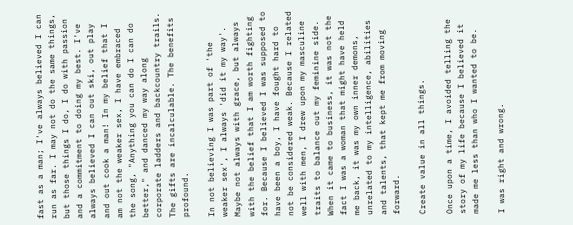fast as a man; I've always believed I can run as far. I may not do the same things, but those things I do, I do with passion and a commitment to doing my best. I've always believed I can out ski, out play and out cook a man! In my belief that I am not the weaker sex, I have embraced the song, "Anything you can do I can do better," and danced my way along corporate ladders and backcountry trails. The gifts are incalculable. The benefits profound.

In not believing I was part of 'the weaker sex', I always 'did it my way'. Maybe not always with grace, but always with the belief that I am worth fighting for. Because I believed I was supposed to have been a boy, I have fought hard to not be considered weak. Because I related well with men, I drew upon my masculine traits to balance out my feminine side. When it came to business, it was not the fact I was a woman that might have held me back, it was my own inner demons, unrelated to my intelligence, abilities and talents, that kept me from moving forward.

Create value in all things.

Once upon a time, I avoided telling the story of my life because I believed it made me less than who I wanted to be.

I was right and wrong.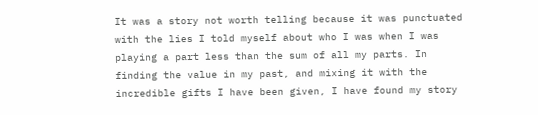It was a story not worth telling because it was punctuated with the lies I told myself about who I was when I was playing a part less than the sum of all my parts. In finding the value in my past, and mixing it with the incredible gifts I have been given, I have found my story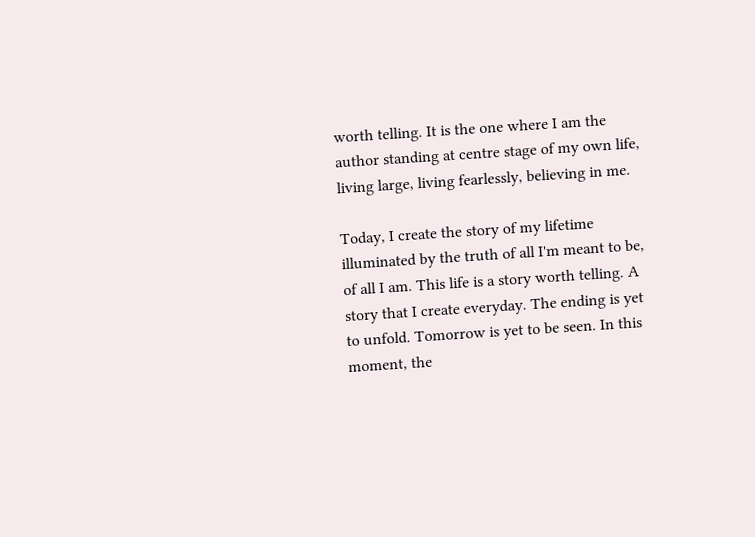worth telling. It is the one where I am the author standing at centre stage of my own life, living large, living fearlessly, believing in me.

Today, I create the story of my lifetime illuminated by the truth of all I'm meant to be, of all I am. This life is a story worth telling. A story that I create everyday. The ending is yet to unfold. Tomorrow is yet to be seen. In this moment, the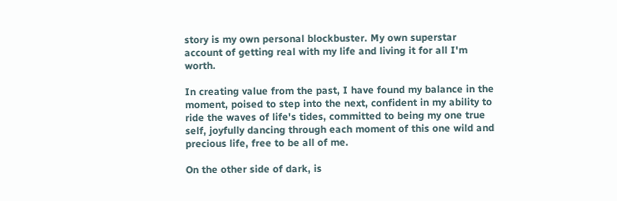story is my own personal blockbuster. My own superstar account of getting real with my life and living it for all I'm worth.

In creating value from the past, I have found my balance in the moment, poised to step into the next, confident in my ability to ride the waves of life's tides, committed to being my one true self, joyfully dancing through each moment of this one wild and precious life, free to be all of me.

On the other side of dark, is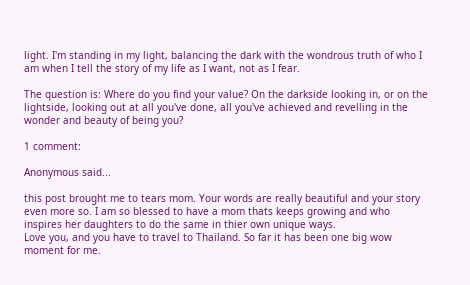light. I'm standing in my light, balancing the dark with the wondrous truth of who I am when I tell the story of my life as I want, not as I fear.

The question is: Where do you find your value? On the darkside looking in, or on the lightside, looking out at all you've done, all you've achieved and revelling in the wonder and beauty of being you?

1 comment:

Anonymous said...

this post brought me to tears mom. Your words are really beautiful and your story even more so. I am so blessed to have a mom thats keeps growing and who inspires her daughters to do the same in thier own unique ways.
Love you, and you have to travel to Thailand. So far it has been one big wow moment for me.